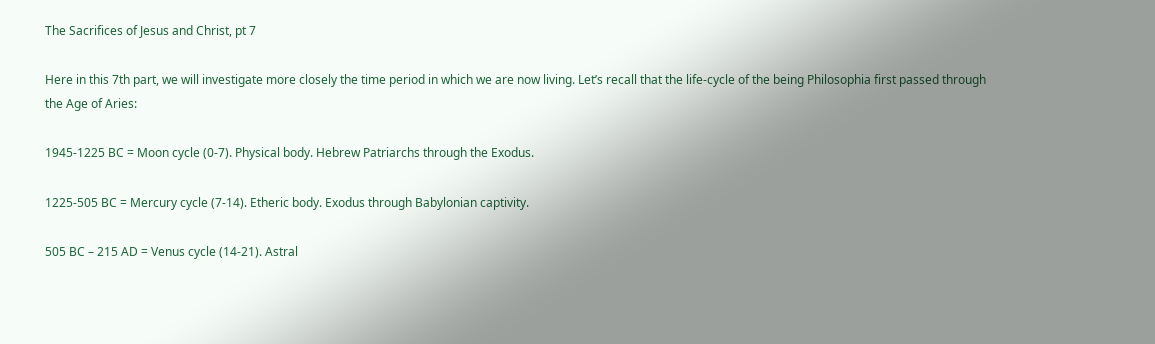The Sacrifices of Jesus and Christ, pt 7

Here in this 7th part, we will investigate more closely the time period in which we are now living. Let’s recall that the life-cycle of the being Philosophia first passed through the Age of Aries:

1945-1225 BC = Moon cycle (0-7). Physical body. Hebrew Patriarchs through the Exodus.

1225-505 BC = Mercury cycle (7-14). Etheric body. Exodus through Babylonian captivity.

505 BC – 215 AD = Venus cycle (14-21). Astral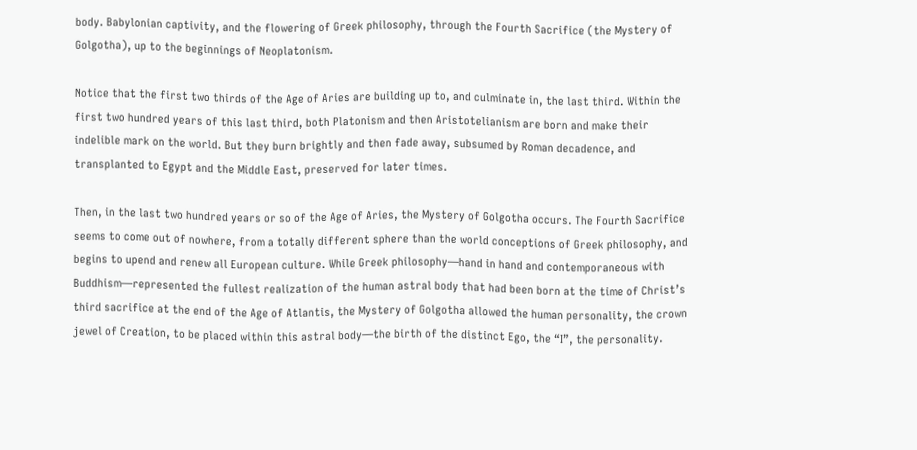body. Babylonian captivity, and the flowering of Greek philosophy, through the Fourth Sacrifice (the Mystery of Golgotha), up to the beginnings of Neoplatonism.

Notice that the first two thirds of the Age of Aries are building up to, and culminate in, the last third. Within the first two hundred years of this last third, both Platonism and then Aristotelianism are born and make their indelible mark on the world. But they burn brightly and then fade away, subsumed by Roman decadence, and transplanted to Egypt and the Middle East, preserved for later times.

Then, in the last two hundred years or so of the Age of Aries, the Mystery of Golgotha occurs. The Fourth Sacrifice seems to come out of nowhere, from a totally different sphere than the world conceptions of Greek philosophy, and begins to upend and renew all European culture. While Greek philosophy—hand in hand and contemporaneous with Buddhism—represented the fullest realization of the human astral body that had been born at the time of Christ’s third sacrifice at the end of the Age of Atlantis, the Mystery of Golgotha allowed the human personality, the crown jewel of Creation, to be placed within this astral body—the birth of the distinct Ego, the “I”, the personality.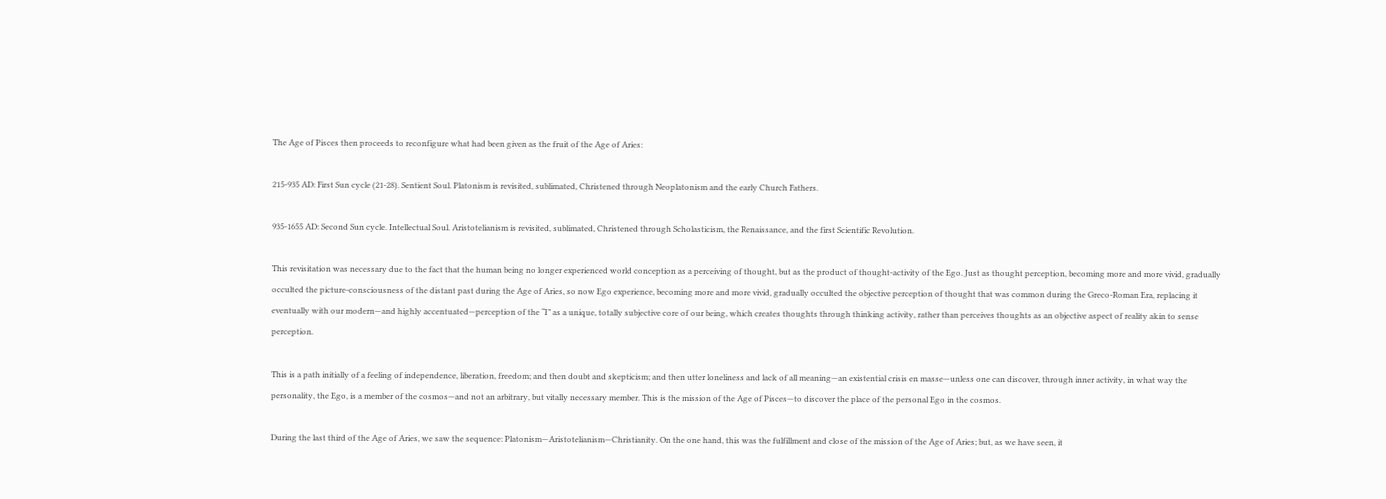The Age of Pisces then proceeds to reconfigure what had been given as the fruit of the Age of Aries:

215-935 AD: First Sun cycle (21-28). Sentient Soul. Platonism is revisited, sublimated, Christened through Neoplatonism and the early Church Fathers.

935-1655 AD: Second Sun cycle. Intellectual Soul. Aristotelianism is revisited, sublimated, Christened through Scholasticism, the Renaissance, and the first Scientific Revolution.

This revisitation was necessary due to the fact that the human being no longer experienced world conception as a perceiving of thought, but as the product of thought-activity of the Ego. Just as thought perception, becoming more and more vivid, gradually occulted the picture-consciousness of the distant past during the Age of Aries, so now Ego experience, becoming more and more vivid, gradually occulted the objective perception of thought that was common during the Greco-Roman Era, replacing it eventually with our modern—and highly accentuated—perception of the “I” as a unique, totally subjective core of our being, which creates thoughts through thinking activity, rather than perceives thoughts as an objective aspect of reality akin to sense perception.

This is a path initially of a feeling of independence, liberation, freedom; and then doubt and skepticism; and then utter loneliness and lack of all meaning—an existential crisis en masse—unless one can discover, through inner activity, in what way the personality, the Ego, is a member of the cosmos—and not an arbitrary, but vitally necessary member. This is the mission of the Age of Pisces—to discover the place of the personal Ego in the cosmos.

During the last third of the Age of Aries, we saw the sequence: Platonism—Aristotelianism—Christianity. On the one hand, this was the fulfillment and close of the mission of the Age of Aries; but, as we have seen, it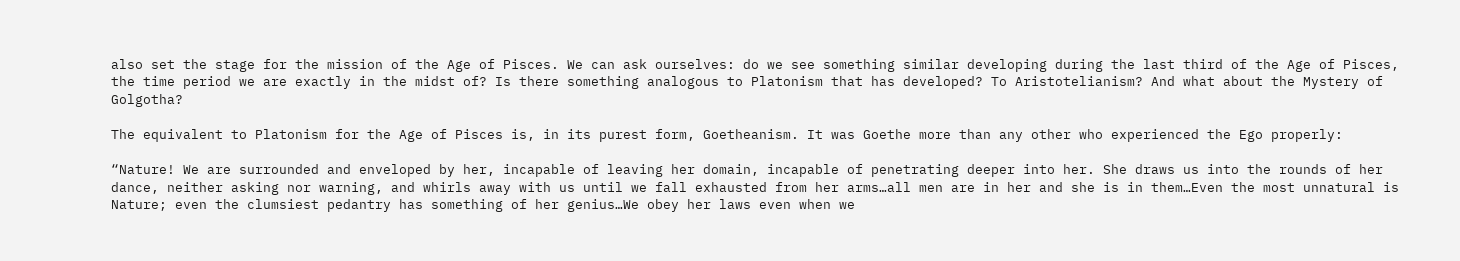also set the stage for the mission of the Age of Pisces. We can ask ourselves: do we see something similar developing during the last third of the Age of Pisces, the time period we are exactly in the midst of? Is there something analogous to Platonism that has developed? To Aristotelianism? And what about the Mystery of Golgotha?

The equivalent to Platonism for the Age of Pisces is, in its purest form, Goetheanism. It was Goethe more than any other who experienced the Ego properly:

“Nature! We are surrounded and enveloped by her, incapable of leaving her domain, incapable of penetrating deeper into her. She draws us into the rounds of her dance, neither asking nor warning, and whirls away with us until we fall exhausted from her arms…all men are in her and she is in them…Even the most unnatural is Nature; even the clumsiest pedantry has something of her genius…We obey her laws even when we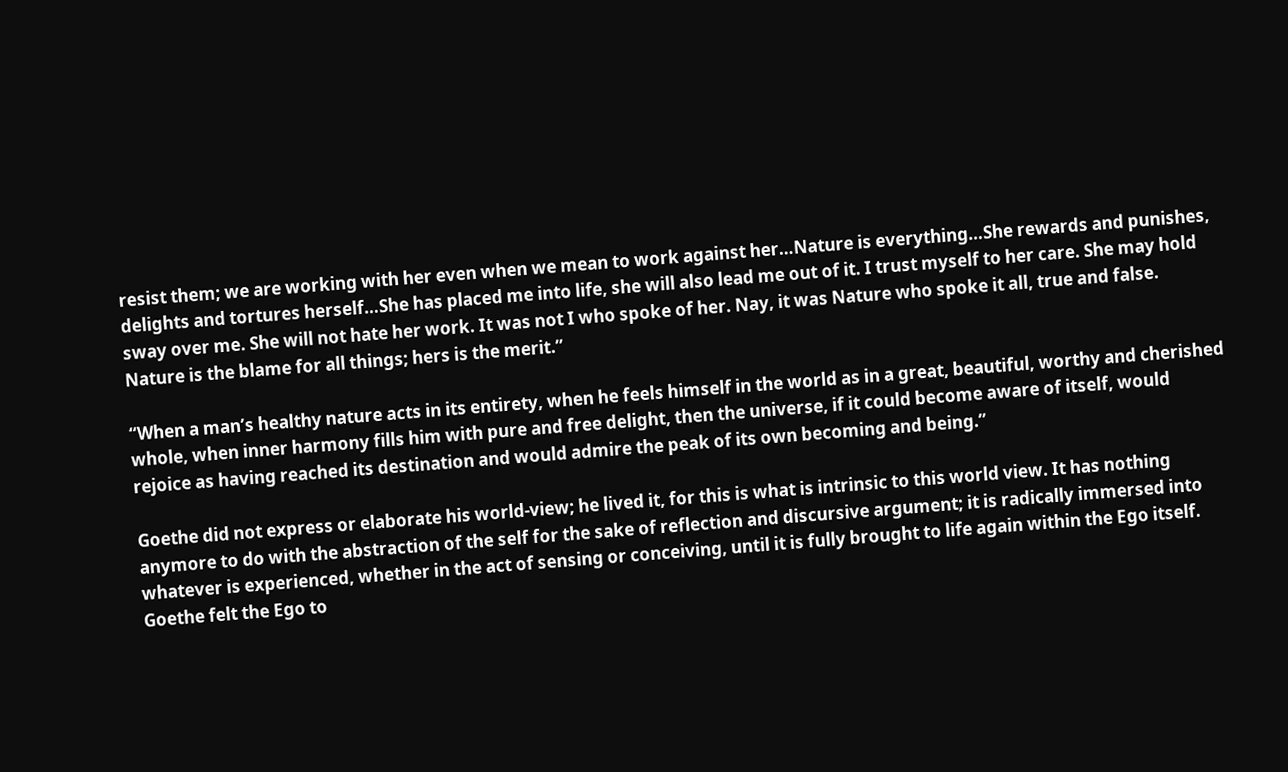resist them; we are working with her even when we mean to work against her…Nature is everything…She rewards and punishes, delights and tortures herself…She has placed me into life, she will also lead me out of it. I trust myself to her care. She may hold sway over me. She will not hate her work. It was not I who spoke of her. Nay, it was Nature who spoke it all, true and false. Nature is the blame for all things; hers is the merit.”

“When a man’s healthy nature acts in its entirety, when he feels himself in the world as in a great, beautiful, worthy and cherished whole, when inner harmony fills him with pure and free delight, then the universe, if it could become aware of itself, would rejoice as having reached its destination and would admire the peak of its own becoming and being.”

Goethe did not express or elaborate his world-view; he lived it, for this is what is intrinsic to this world view. It has nothing anymore to do with the abstraction of the self for the sake of reflection and discursive argument; it is radically immersed into whatever is experienced, whether in the act of sensing or conceiving, until it is fully brought to life again within the Ego itself. Goethe felt the Ego to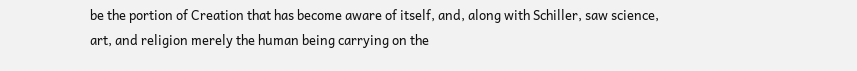be the portion of Creation that has become aware of itself, and, along with Schiller, saw science, art, and religion merely the human being carrying on the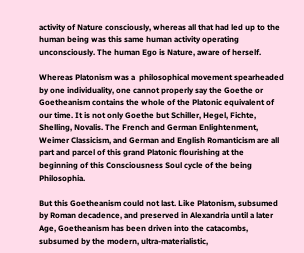activity of Nature consciously, whereas all that had led up to the human being was this same human activity operating unconsciously. The human Ego is Nature, aware of herself.

Whereas Platonism was a  philosophical movement spearheaded by one individuality, one cannot properly say the Goethe or Goetheanism contains the whole of the Platonic equivalent of our time. It is not only Goethe but Schiller, Hegel, Fichte, Shelling, Novalis. The French and German Enlightenment, Weimer Classicism, and German and English Romanticism are all part and parcel of this grand Platonic flourishing at the beginning of this Consciousness Soul cycle of the being Philosophia.

But this Goetheanism could not last. Like Platonism, subsumed by Roman decadence, and preserved in Alexandria until a later Age, Goetheanism has been driven into the catacombs, subsumed by the modern, ultra-materialistic,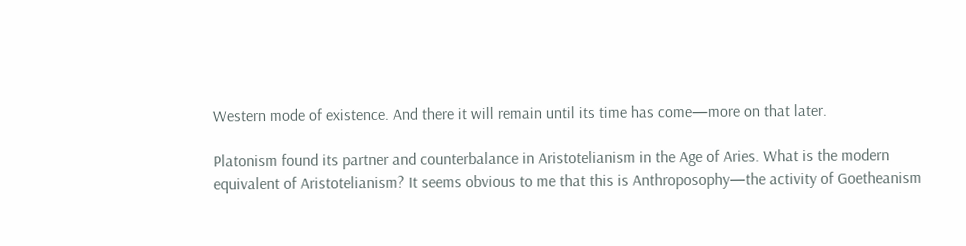Western mode of existence. And there it will remain until its time has come—more on that later.

Platonism found its partner and counterbalance in Aristotelianism in the Age of Aries. What is the modern equivalent of Aristotelianism? It seems obvious to me that this is Anthroposophy—the activity of Goetheanism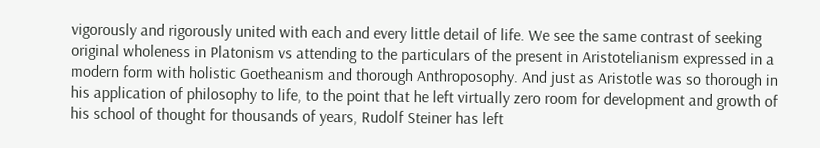vigorously and rigorously united with each and every little detail of life. We see the same contrast of seeking original wholeness in Platonism vs attending to the particulars of the present in Aristotelianism expressed in a modern form with holistic Goetheanism and thorough Anthroposophy. And just as Aristotle was so thorough in his application of philosophy to life, to the point that he left virtually zero room for development and growth of his school of thought for thousands of years, Rudolf Steiner has left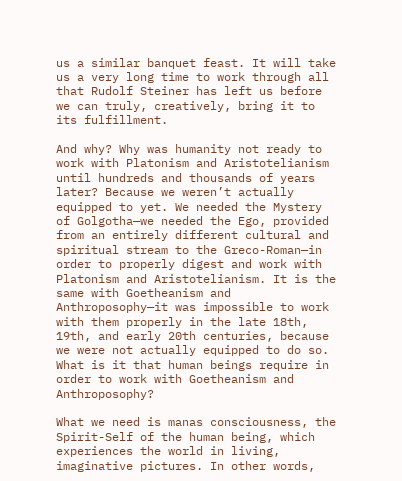us a similar banquet feast. It will take us a very long time to work through all that Rudolf Steiner has left us before we can truly, creatively, bring it to its fulfillment.

And why? Why was humanity not ready to work with Platonism and Aristotelianism until hundreds and thousands of years later? Because we weren’t actually equipped to yet. We needed the Mystery of Golgotha—we needed the Ego, provided from an entirely different cultural and spiritual stream to the Greco-Roman—in order to properly digest and work with Platonism and Aristotelianism. It is the same with Goetheanism and Anthroposophy—it was impossible to work with them properly in the late 18th, 19th, and early 20th centuries, because we were not actually equipped to do so. What is it that human beings require in order to work with Goetheanism and Anthroposophy?

What we need is manas consciousness, the Spirit-Self of the human being, which experiences the world in living, imaginative pictures. In other words,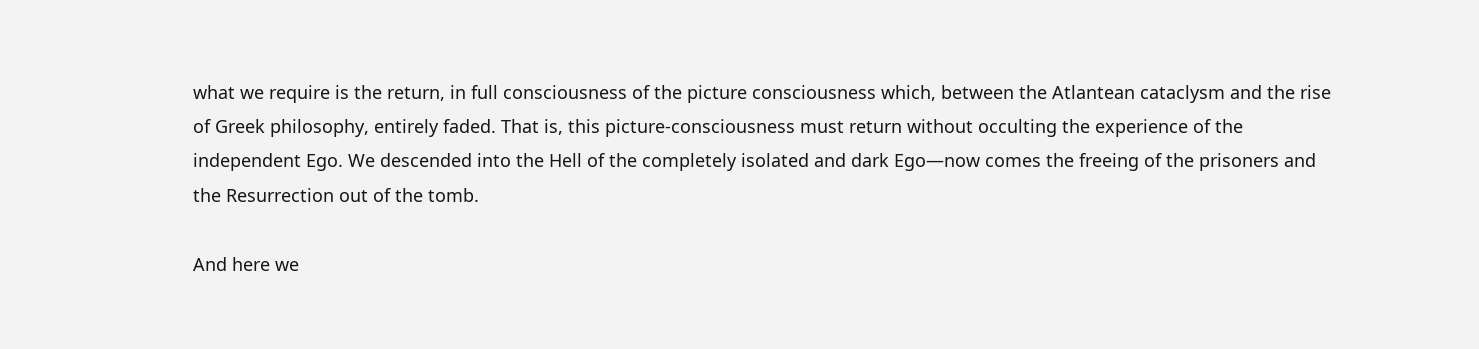what we require is the return, in full consciousness of the picture consciousness which, between the Atlantean cataclysm and the rise of Greek philosophy, entirely faded. That is, this picture-consciousness must return without occulting the experience of the independent Ego. We descended into the Hell of the completely isolated and dark Ego—now comes the freeing of the prisoners and the Resurrection out of the tomb.

And here we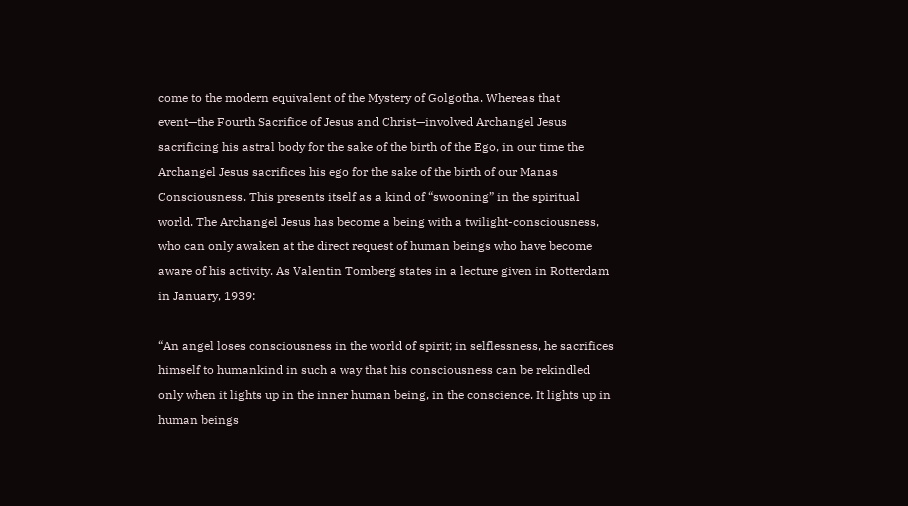come to the modern equivalent of the Mystery of Golgotha. Whereas that event—the Fourth Sacrifice of Jesus and Christ—involved Archangel Jesus sacrificing his astral body for the sake of the birth of the Ego, in our time the Archangel Jesus sacrifices his ego for the sake of the birth of our Manas Consciousness. This presents itself as a kind of “swooning” in the spiritual world. The Archangel Jesus has become a being with a twilight-consciousness, who can only awaken at the direct request of human beings who have become aware of his activity. As Valentin Tomberg states in a lecture given in Rotterdam in January, 1939:

“An angel loses consciousness in the world of spirit; in selflessness, he sacrifices himself to humankind in such a way that his consciousness can be rekindled only when it lights up in the inner human being, in the conscience. It lights up in human beings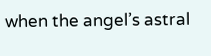when the angel’s astral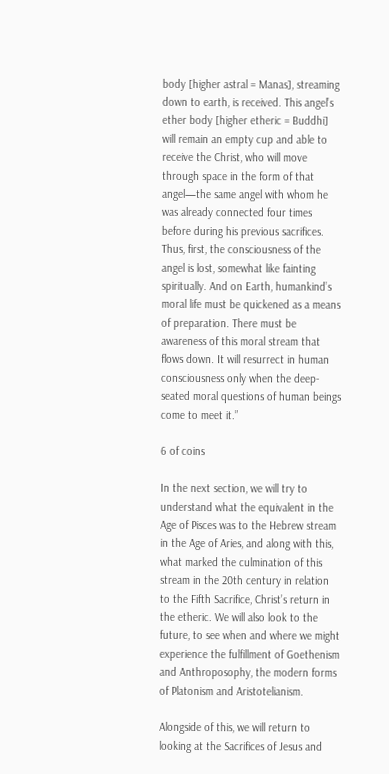body [higher astral = Manas], streaming down to earth, is received. This angel’s ether body [higher etheric = Buddhi] will remain an empty cup and able to receive the Christ, who will move through space in the form of that angel—the same angel with whom he was already connected four times before during his previous sacrifices. Thus, first, the consciousness of the angel is lost, somewhat like fainting spiritually. And on Earth, humankind’s moral life must be quickened as a means of preparation. There must be awareness of this moral stream that flows down. It will resurrect in human consciousness only when the deep-seated moral questions of human beings come to meet it.”

6 of coins

In the next section, we will try to understand what the equivalent in the Age of Pisces was to the Hebrew stream in the Age of Aries, and along with this, what marked the culmination of this stream in the 20th century in relation to the Fifth Sacrifice, Christ’s return in the etheric. We will also look to the future, to see when and where we might experience the fulfillment of Goethenism and Anthroposophy, the modern forms of Platonism and Aristotelianism.

Alongside of this, we will return to looking at the Sacrifices of Jesus and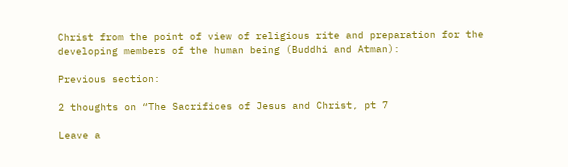Christ from the point of view of religious rite and preparation for the developing members of the human being (Buddhi and Atman):

Previous section:

2 thoughts on “The Sacrifices of Jesus and Christ, pt 7

Leave a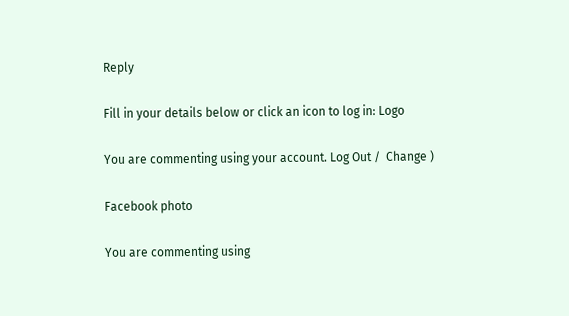Reply

Fill in your details below or click an icon to log in: Logo

You are commenting using your account. Log Out /  Change )

Facebook photo

You are commenting using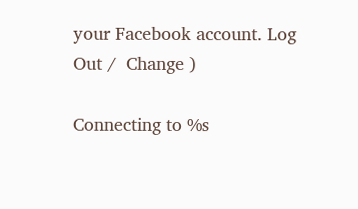your Facebook account. Log Out /  Change )

Connecting to %s